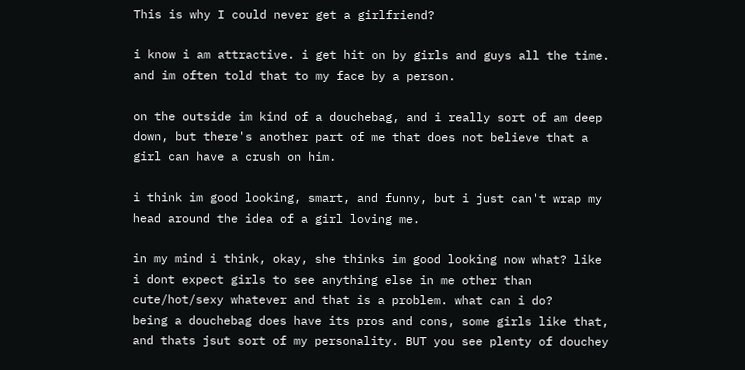This is why I could never get a girlfriend?

i know i am attractive. i get hit on by girls and guys all the time. and im often told that to my face by a person.

on the outside im kind of a douchebag, and i really sort of am deep down, but there's another part of me that does not believe that a girl can have a crush on him.

i think im good looking, smart, and funny, but i just can't wrap my head around the idea of a girl loving me.

in my mind i think, okay, she thinks im good looking now what? like i dont expect girls to see anything else in me other than cute/hot/sexy whatever and that is a problem. what can i do?
being a douchebag does have its pros and cons, some girls like that, and thats jsut sort of my personality. BUT you see plenty of douchey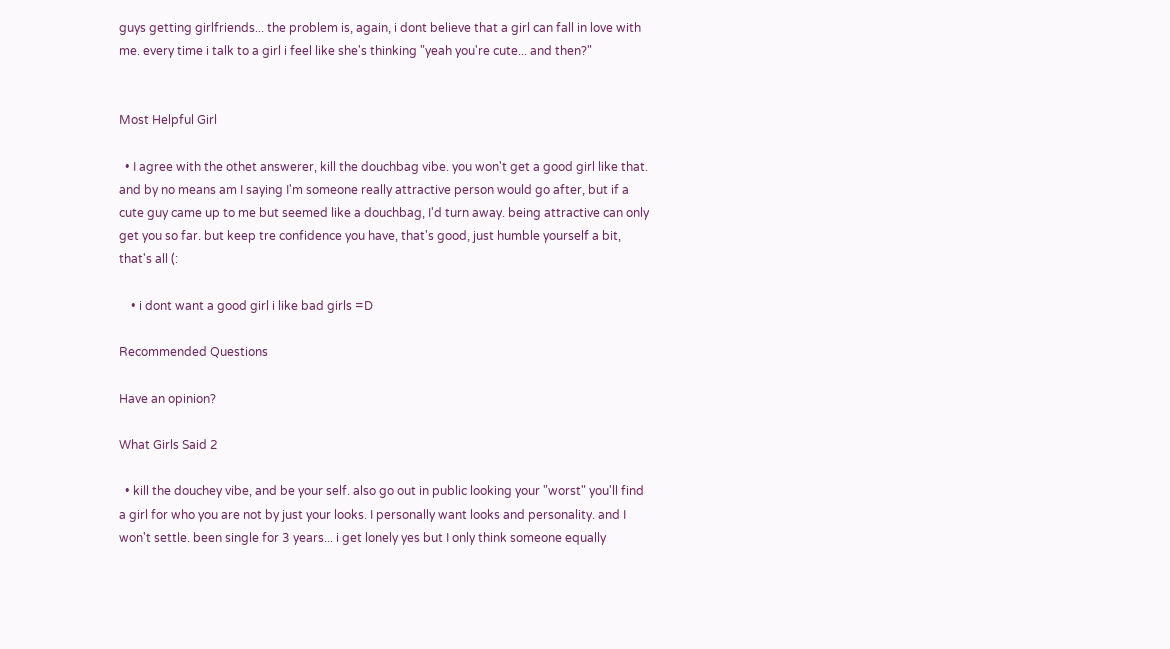guys getting girlfriends... the problem is, again, i dont believe that a girl can fall in love with me. every time i talk to a girl i feel like she's thinking "yeah you're cute... and then?"


Most Helpful Girl

  • I agree with the othet answerer, kill the douchbag vibe. you won't get a good girl like that. and by no means am I saying I'm someone really attractive person would go after, but if a cute guy came up to me but seemed like a douchbag, I'd turn away. being attractive can only get you so far. but keep tre confidence you have, that's good, just humble yourself a bit, that's all (:

    • i dont want a good girl i like bad girls =D

Recommended Questions

Have an opinion?

What Girls Said 2

  • kill the douchey vibe, and be your self. also go out in public looking your "worst" you'll find a girl for who you are not by just your looks. I personally want looks and personality. and I won't settle. been single for 3 years... i get lonely yes but I only think someone equally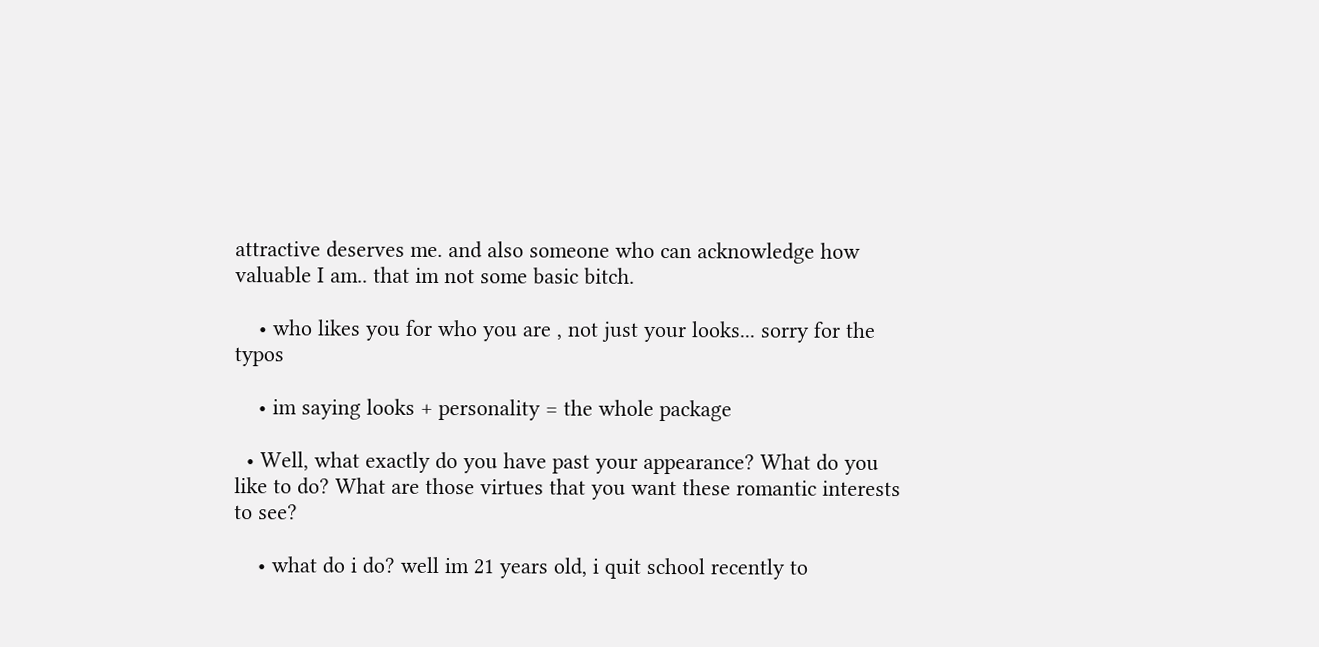attractive deserves me. and also someone who can acknowledge how valuable I am.. that im not some basic bitch.

    • who likes you for who you are , not just your looks... sorry for the typos

    • im saying looks + personality = the whole package

  • Well, what exactly do you have past your appearance? What do you like to do? What are those virtues that you want these romantic interests to see?

    • what do i do? well im 21 years old, i quit school recently to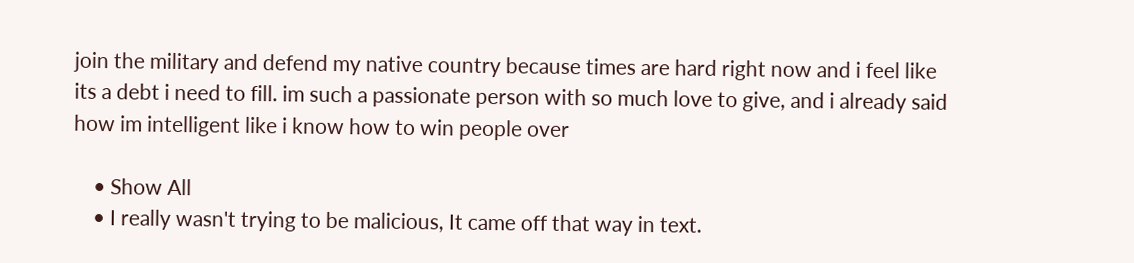join the military and defend my native country because times are hard right now and i feel like its a debt i need to fill. im such a passionate person with so much love to give, and i already said how im intelligent like i know how to win people over

    • Show All
    • I really wasn't trying to be malicious, It came off that way in text.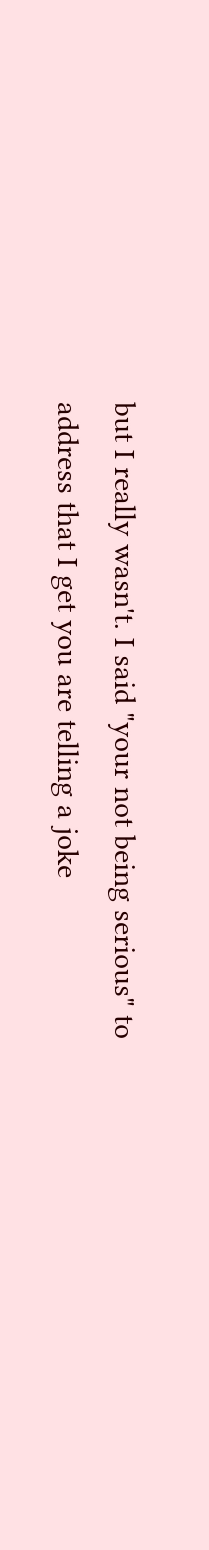but I really wasn't. I said "your not being serious" to address that I get you are telling a joke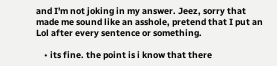and I'm not joking in my answer. Jeez, sorry that made me sound like an asshole, pretend that I put an Lol after every sentence or something.

    • its fine. the point is i know that there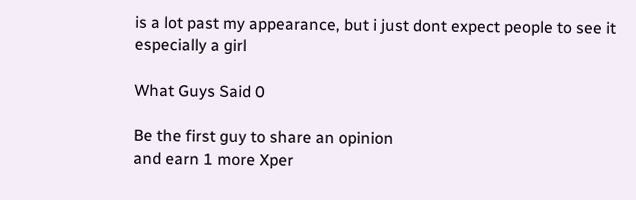is a lot past my appearance, but i just dont expect people to see it especially a girl

What Guys Said 0

Be the first guy to share an opinion
and earn 1 more Xper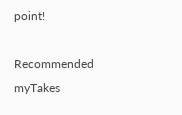point!

Recommended myTakes